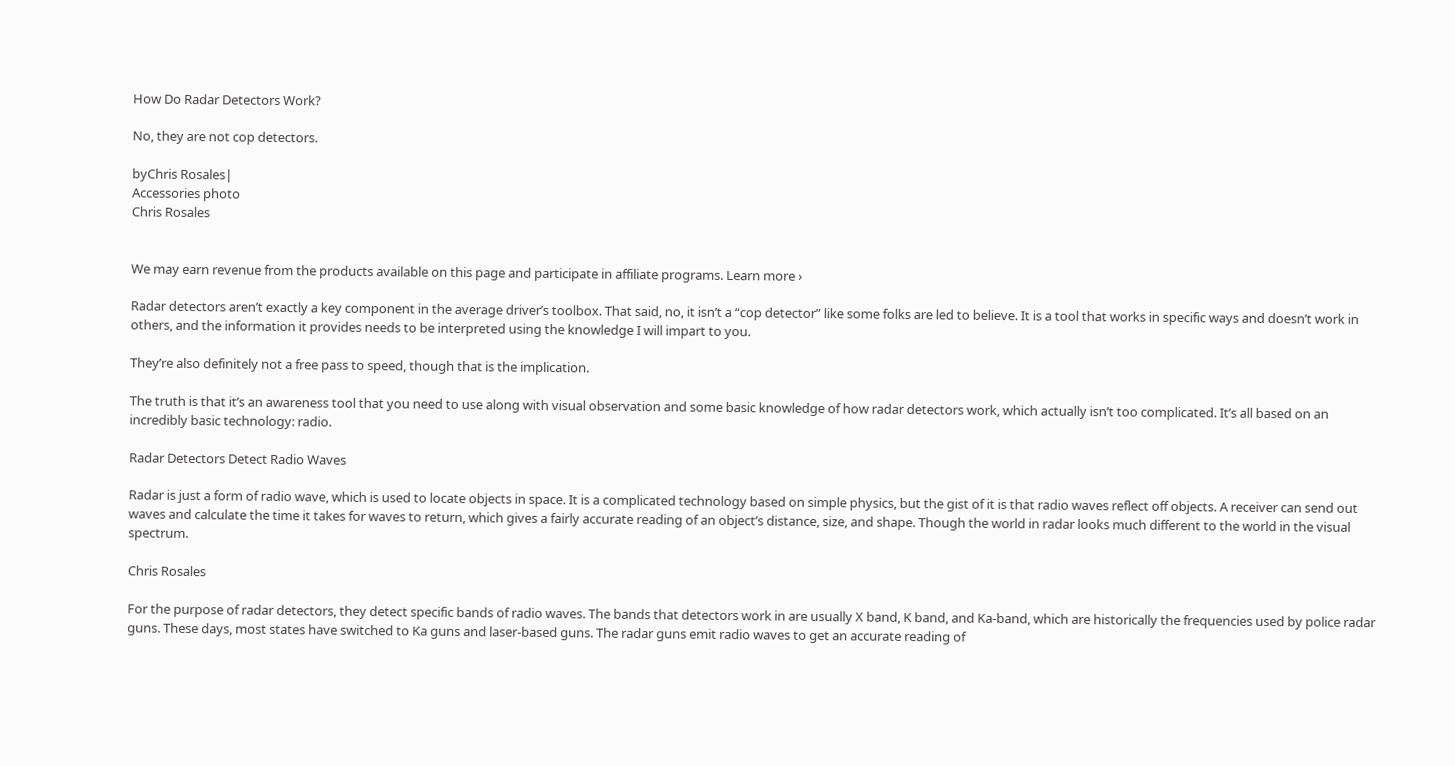How Do Radar Detectors Work?

No, they are not cop detectors.

byChris Rosales|
Accessories photo
Chris Rosales


We may earn revenue from the products available on this page and participate in affiliate programs. Learn more ›

Radar detectors aren’t exactly a key component in the average driver’s toolbox. That said, no, it isn’t a “cop detector” like some folks are led to believe. It is a tool that works in specific ways and doesn’t work in others, and the information it provides needs to be interpreted using the knowledge I will impart to you.

They’re also definitely not a free pass to speed, though that is the implication.

The truth is that it’s an awareness tool that you need to use along with visual observation and some basic knowledge of how radar detectors work, which actually isn’t too complicated. It’s all based on an incredibly basic technology: radio.

Radar Detectors Detect Radio Waves

Radar is just a form of radio wave, which is used to locate objects in space. It is a complicated technology based on simple physics, but the gist of it is that radio waves reflect off objects. A receiver can send out waves and calculate the time it takes for waves to return, which gives a fairly accurate reading of an object’s distance, size, and shape. Though the world in radar looks much different to the world in the visual spectrum.

Chris Rosales

For the purpose of radar detectors, they detect specific bands of radio waves. The bands that detectors work in are usually X band, K band, and Ka-band, which are historically the frequencies used by police radar guns. These days, most states have switched to Ka guns and laser-based guns. The radar guns emit radio waves to get an accurate reading of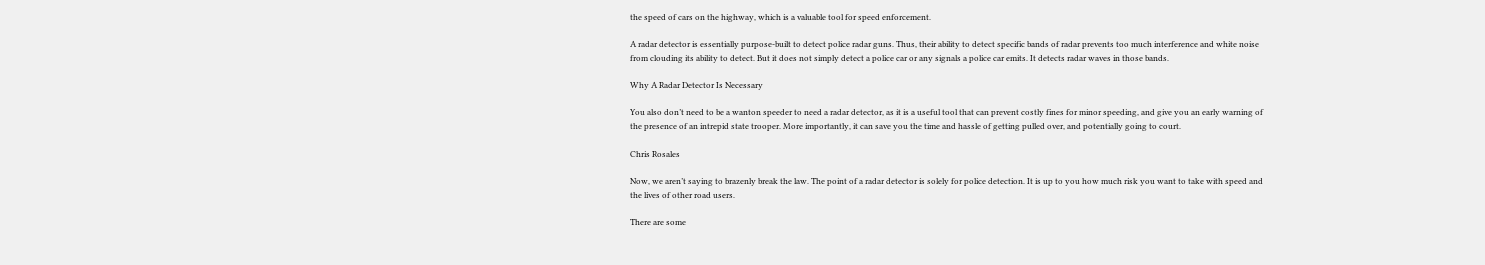the speed of cars on the highway, which is a valuable tool for speed enforcement.

A radar detector is essentially purpose-built to detect police radar guns. Thus, their ability to detect specific bands of radar prevents too much interference and white noise from clouding its ability to detect. But it does not simply detect a police car or any signals a police car emits. It detects radar waves in those bands.

Why A Radar Detector Is Necessary

You also don’t need to be a wanton speeder to need a radar detector, as it is a useful tool that can prevent costly fines for minor speeding, and give you an early warning of the presence of an intrepid state trooper. More importantly, it can save you the time and hassle of getting pulled over, and potentially going to court.

Chris Rosales

Now, we aren’t saying to brazenly break the law. The point of a radar detector is solely for police detection. It is up to you how much risk you want to take with speed and the lives of other road users.

There are some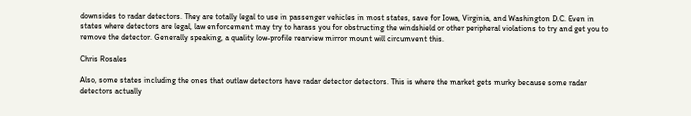downsides to radar detectors. They are totally legal to use in passenger vehicles in most states, save for Iowa, Virginia, and Washington D.C. Even in states where detectors are legal, law enforcement may try to harass you for obstructing the windshield or other peripheral violations to try and get you to remove the detector. Generally speaking, a quality low-profile rearview mirror mount will circumvent this.

Chris Rosales

Also, some states including the ones that outlaw detectors have radar detector detectors. This is where the market gets murky because some radar detectors actually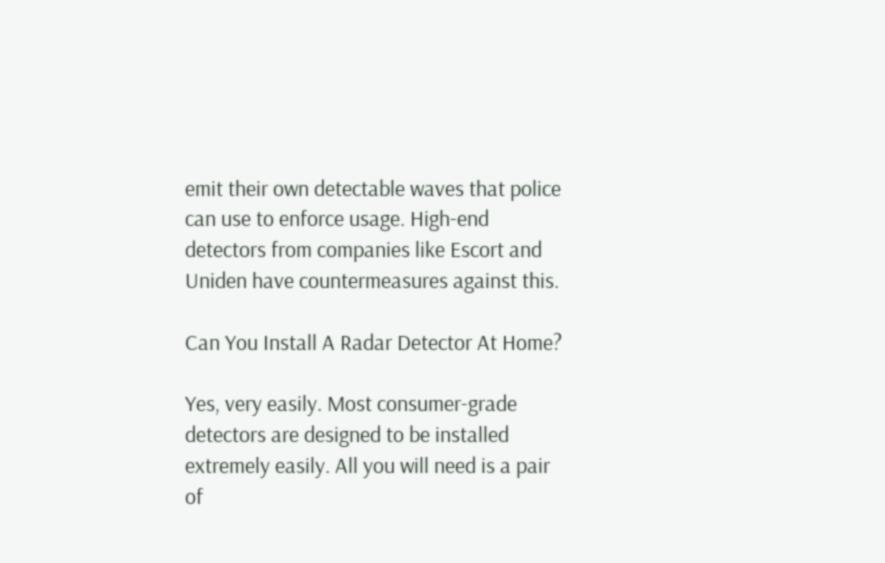emit their own detectable waves that police can use to enforce usage. High-end detectors from companies like Escort and Uniden have countermeasures against this.

Can You Install A Radar Detector At Home?

Yes, very easily. Most consumer-grade detectors are designed to be installed extremely easily. All you will need is a pair of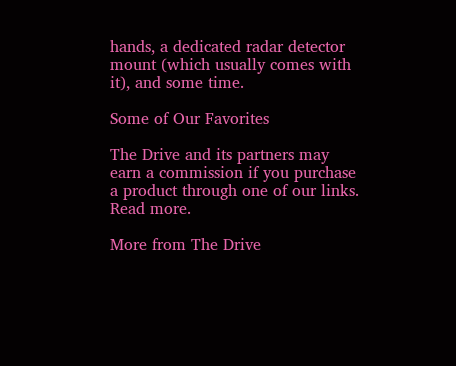hands, a dedicated radar detector mount (which usually comes with it), and some time.

Some of Our Favorites

The Drive and its partners may earn a commission if you purchase a product through one of our links. Read more.

More from The Drive